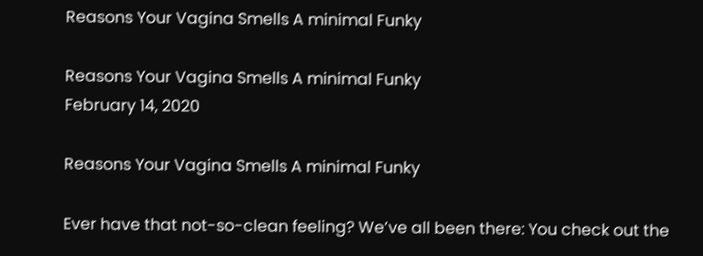Reasons Your Vagina Smells A minimal Funky

Reasons Your Vagina Smells A minimal Funky
February 14, 2020

Reasons Your Vagina Smells A minimal Funky

Ever have that not-so-clean feeling? We’ve all been there: You check out the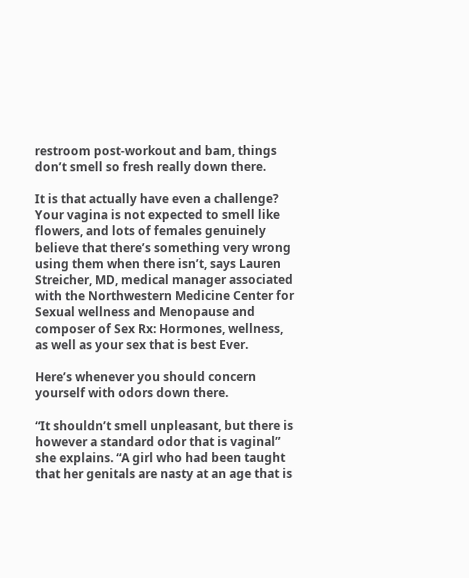restroom post-workout and bam, things don’t smell so fresh really down there.

It is that actually have even a challenge? Your vagina is not expected to smell like flowers, and lots of females genuinely believe that there’s something very wrong using them when there isn’t, says Lauren Streicher, MD, medical manager associated with the Northwestern Medicine Center for Sexual wellness and Menopause and composer of Sex Rx: Hormones, wellness, as well as your sex that is best Ever.

Here’s whenever you should concern yourself with odors down there.

“It shouldn’t smell unpleasant, but there is however a standard odor that is vaginal” she explains. “A girl who had been taught that her genitals are nasty at an age that is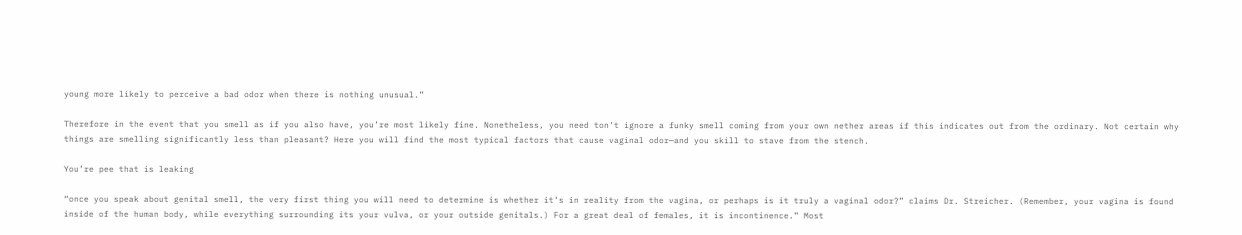young more likely to perceive a bad odor when there is nothing unusual.”

Therefore in the event that you smell as if you also have, you’re most likely fine. Nonetheless, you need ton’t ignore a funky smell coming from your own nether areas if this indicates out from the ordinary. Not certain why things are smelling significantly less than pleasant? Here you will find the most typical factors that cause vaginal odor—and you skill to stave from the stench.

You’re pee that is leaking

“once you speak about genital smell, the very first thing you will need to determine is whether it’s in reality from the vagina, or perhaps is it truly a vaginal odor?” claims Dr. Streicher. (Remember, your vagina is found inside of the human body, while everything surrounding its your vulva, or your outside genitals.) For a great deal of females, it is incontinence.” Most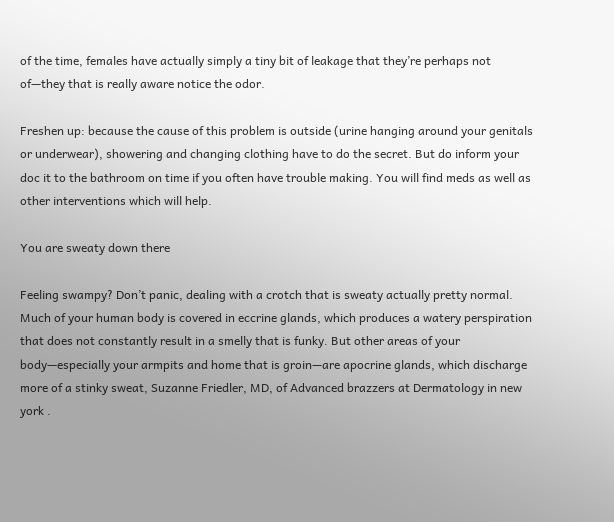of the time, females have actually simply a tiny bit of leakage that they’re perhaps not of—they that is really aware notice the odor.

Freshen up: because the cause of this problem is outside (urine hanging around your genitals or underwear), showering and changing clothing have to do the secret. But do inform your doc it to the bathroom on time if you often have trouble making. You will find meds as well as other interventions which will help.

You are sweaty down there

Feeling swampy? Don’t panic, dealing with a crotch that is sweaty actually pretty normal. Much of your human body is covered in eccrine glands, which produces a watery perspiration that does not constantly result in a smelly that is funky. But other areas of your body—especially your armpits and home that is groin—are apocrine glands, which discharge more of a stinky sweat, Suzanne Friedler, MD, of Advanced brazzers at Dermatology in new york .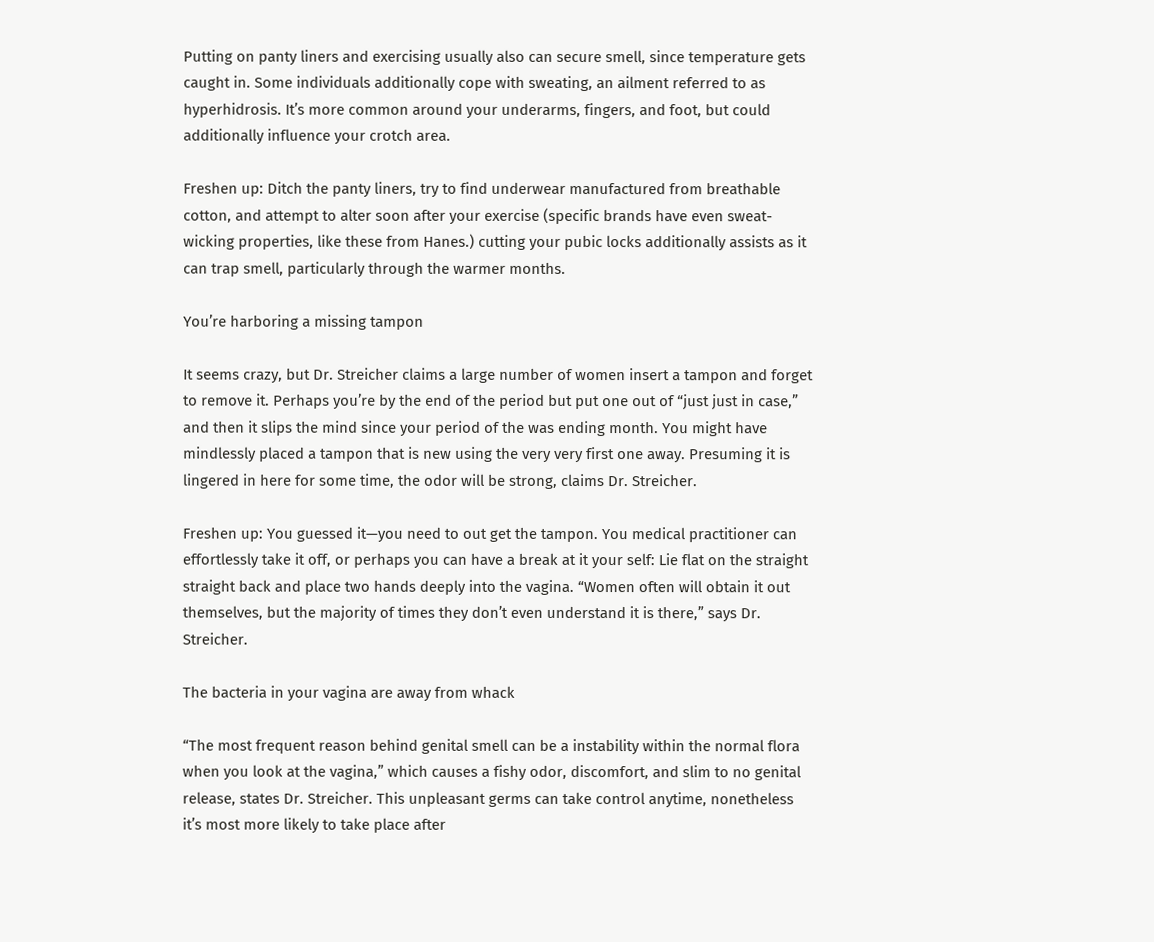Putting on panty liners and exercising usually also can secure smell, since temperature gets caught in. Some individuals additionally cope with sweating, an ailment referred to as hyperhidrosis. It’s more common around your underarms, fingers, and foot, but could additionally influence your crotch area.

Freshen up: Ditch the panty liners, try to find underwear manufactured from breathable cotton, and attempt to alter soon after your exercise (specific brands have even sweat-wicking properties, like these from Hanes.) cutting your pubic locks additionally assists as it can trap smell, particularly through the warmer months.

You’re harboring a missing tampon

It seems crazy, but Dr. Streicher claims a large number of women insert a tampon and forget to remove it. Perhaps you’re by the end of the period but put one out of “just just in case,” and then it slips the mind since your period of the was ending month. You might have mindlessly placed a tampon that is new using the very very first one away. Presuming it is lingered in here for some time, the odor will be strong, claims Dr. Streicher.

Freshen up: You guessed it—you need to out get the tampon. You medical practitioner can effortlessly take it off, or perhaps you can have a break at it your self: Lie flat on the straight straight back and place two hands deeply into the vagina. “Women often will obtain it out themselves, but the majority of times they don’t even understand it is there,” says Dr. Streicher.

The bacteria in your vagina are away from whack

“The most frequent reason behind genital smell can be a instability within the normal flora when you look at the vagina,” which causes a fishy odor, discomfort, and slim to no genital release, states Dr. Streicher. This unpleasant germs can take control anytime, nonetheless it’s most more likely to take place after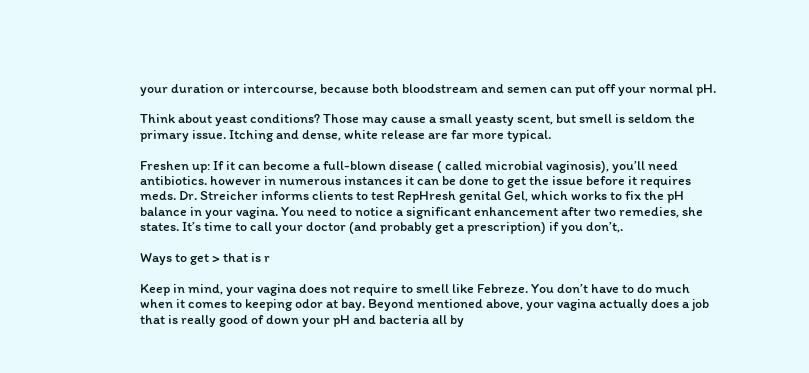your duration or intercourse, because both bloodstream and semen can put off your normal pH.

Think about yeast conditions? Those may cause a small yeasty scent, but smell is seldom the primary issue. Itching and dense, white release are far more typical.

Freshen up: If it can become a full-blown disease ( called microbial vaginosis), you’ll need antibiotics. however in numerous instances it can be done to get the issue before it requires meds. Dr. Streicher informs clients to test RepHresh genital Gel, which works to fix the pH balance in your vagina. You need to notice a significant enhancement after two remedies, she states. It’s time to call your doctor (and probably get a prescription) if you don’t,.

Ways to get > that is r

Keep in mind, your vagina does not require to smell like Febreze. You don’t have to do much when it comes to keeping odor at bay. Beyond mentioned above, your vagina actually does a job that is really good of down your pH and bacteria all by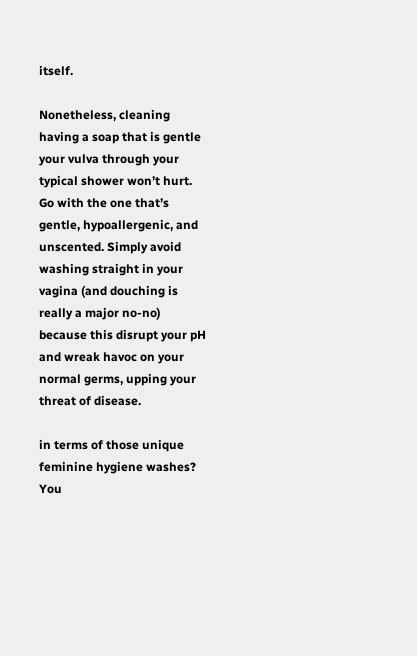itself.

Nonetheless, cleaning having a soap that is gentle your vulva through your typical shower won’t hurt. Go with the one that’s gentle, hypoallergenic, and unscented. Simply avoid washing straight in your vagina (and douching is really a major no-no) because this disrupt your pH and wreak havoc on your normal germs, upping your threat of disease.

in terms of those unique feminine hygiene washes? You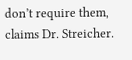don’t require them, claims Dr. Streicher.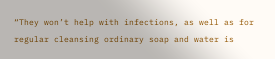“They won’t help with infections, as well as for regular cleansing ordinary soap and water is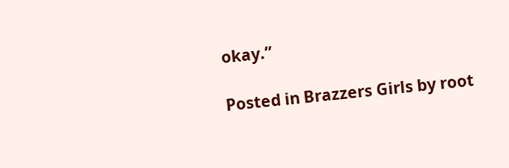okay.”

Posted in Brazzers Girls by root